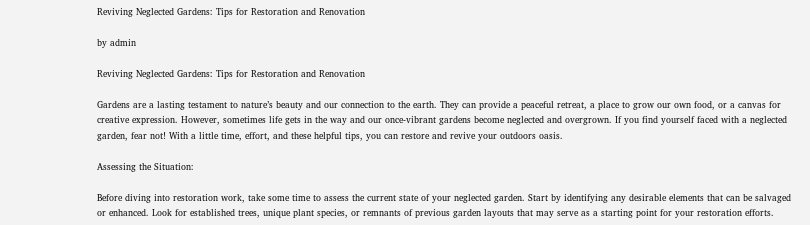Reviving Neglected Gardens: Tips for Restoration and Renovation

by admin

Reviving Neglected Gardens: Tips for Restoration and Renovation

Gardens are a lasting testament to nature’s beauty and our connection to the earth. They can provide a peaceful retreat, a place to grow our own food, or a canvas for creative expression. However, sometimes life gets in the way and our once-vibrant gardens become neglected and overgrown. If you find yourself faced with a neglected garden, fear not! With a little time, effort, and these helpful tips, you can restore and revive your outdoors oasis.

Assessing the Situation:

Before diving into restoration work, take some time to assess the current state of your neglected garden. Start by identifying any desirable elements that can be salvaged or enhanced. Look for established trees, unique plant species, or remnants of previous garden layouts that may serve as a starting point for your restoration efforts.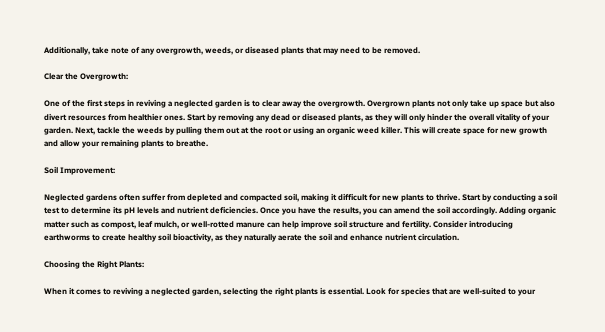Additionally, take note of any overgrowth, weeds, or diseased plants that may need to be removed.

Clear the Overgrowth:

One of the first steps in reviving a neglected garden is to clear away the overgrowth. Overgrown plants not only take up space but also divert resources from healthier ones. Start by removing any dead or diseased plants, as they will only hinder the overall vitality of your garden. Next, tackle the weeds by pulling them out at the root or using an organic weed killer. This will create space for new growth and allow your remaining plants to breathe.

Soil Improvement:

Neglected gardens often suffer from depleted and compacted soil, making it difficult for new plants to thrive. Start by conducting a soil test to determine its pH levels and nutrient deficiencies. Once you have the results, you can amend the soil accordingly. Adding organic matter such as compost, leaf mulch, or well-rotted manure can help improve soil structure and fertility. Consider introducing earthworms to create healthy soil bioactivity, as they naturally aerate the soil and enhance nutrient circulation.

Choosing the Right Plants:

When it comes to reviving a neglected garden, selecting the right plants is essential. Look for species that are well-suited to your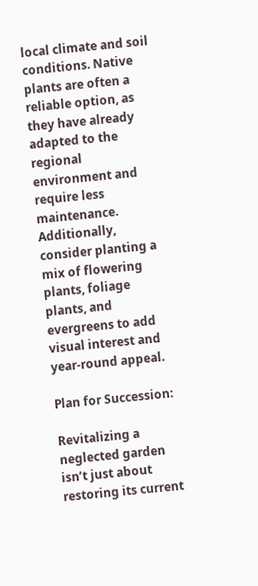local climate and soil conditions. Native plants are often a reliable option, as they have already adapted to the regional environment and require less maintenance. Additionally, consider planting a mix of flowering plants, foliage plants, and evergreens to add visual interest and year-round appeal.

Plan for Succession:

Revitalizing a neglected garden isn’t just about restoring its current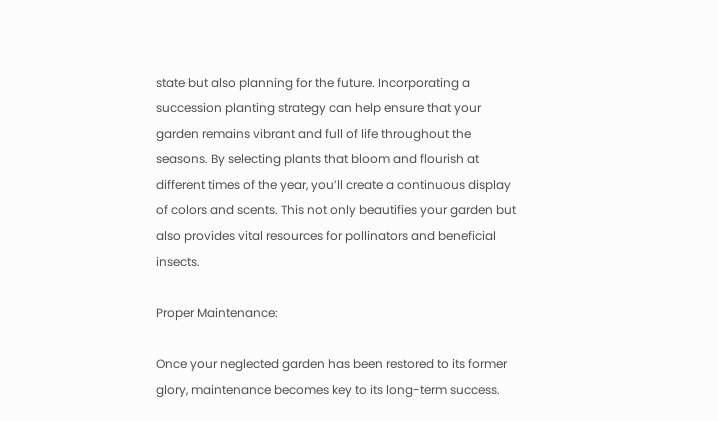state but also planning for the future. Incorporating a succession planting strategy can help ensure that your garden remains vibrant and full of life throughout the seasons. By selecting plants that bloom and flourish at different times of the year, you’ll create a continuous display of colors and scents. This not only beautifies your garden but also provides vital resources for pollinators and beneficial insects.

Proper Maintenance:

Once your neglected garden has been restored to its former glory, maintenance becomes key to its long-term success.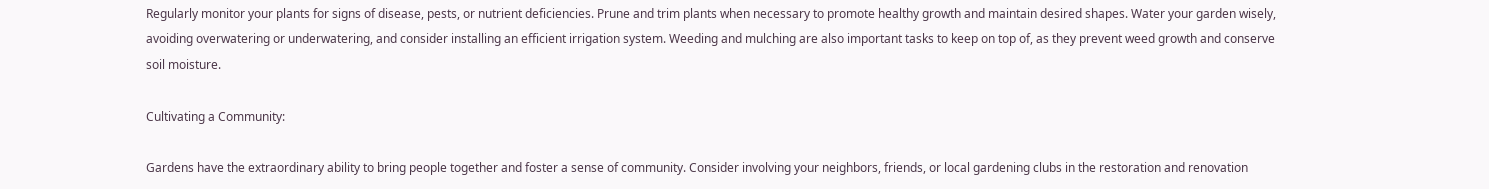Regularly monitor your plants for signs of disease, pests, or nutrient deficiencies. Prune and trim plants when necessary to promote healthy growth and maintain desired shapes. Water your garden wisely, avoiding overwatering or underwatering, and consider installing an efficient irrigation system. Weeding and mulching are also important tasks to keep on top of, as they prevent weed growth and conserve soil moisture.

Cultivating a Community:

Gardens have the extraordinary ability to bring people together and foster a sense of community. Consider involving your neighbors, friends, or local gardening clubs in the restoration and renovation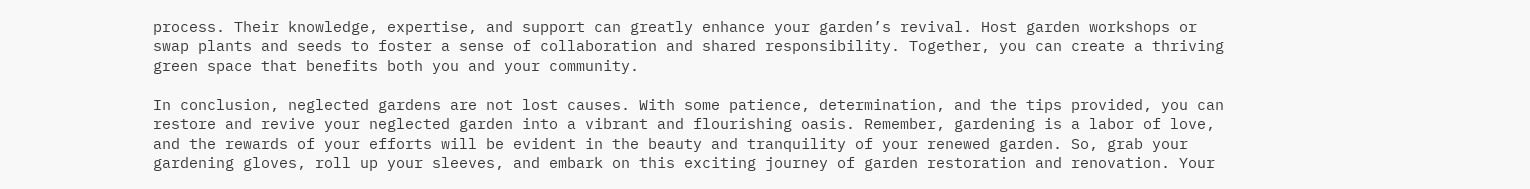process. Their knowledge, expertise, and support can greatly enhance your garden’s revival. Host garden workshops or swap plants and seeds to foster a sense of collaboration and shared responsibility. Together, you can create a thriving green space that benefits both you and your community.

In conclusion, neglected gardens are not lost causes. With some patience, determination, and the tips provided, you can restore and revive your neglected garden into a vibrant and flourishing oasis. Remember, gardening is a labor of love, and the rewards of your efforts will be evident in the beauty and tranquility of your renewed garden. So, grab your gardening gloves, roll up your sleeves, and embark on this exciting journey of garden restoration and renovation. Your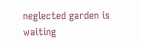neglected garden is waiting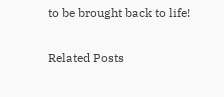to be brought back to life!

Related Posts